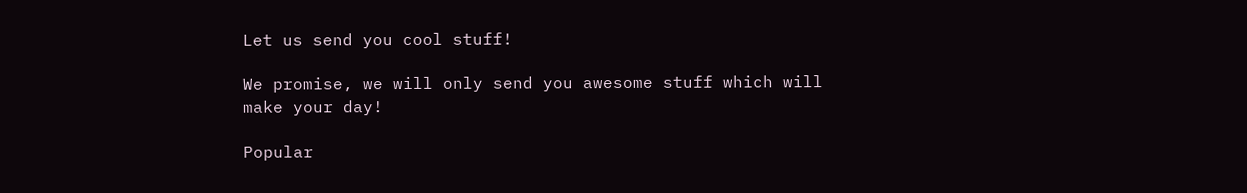Let us send you cool stuff!

We promise, we will only send you awesome stuff which will make your day!

Popular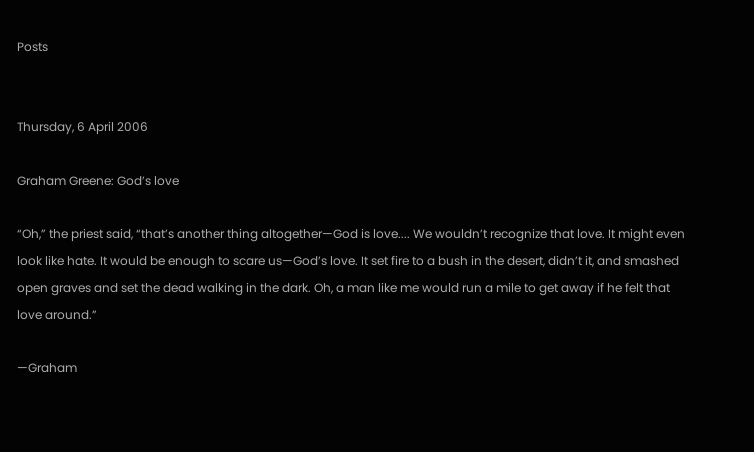Posts


Thursday, 6 April 2006

Graham Greene: God’s love

“Oh,” the priest said, “that’s another thing altogether—God is love.... We wouldn’t recognize that love. It might even look like hate. It would be enough to scare us—God’s love. It set fire to a bush in the desert, didn’t it, and smashed open graves and set the dead walking in the dark. Oh, a man like me would run a mile to get away if he felt that love around.”

—Graham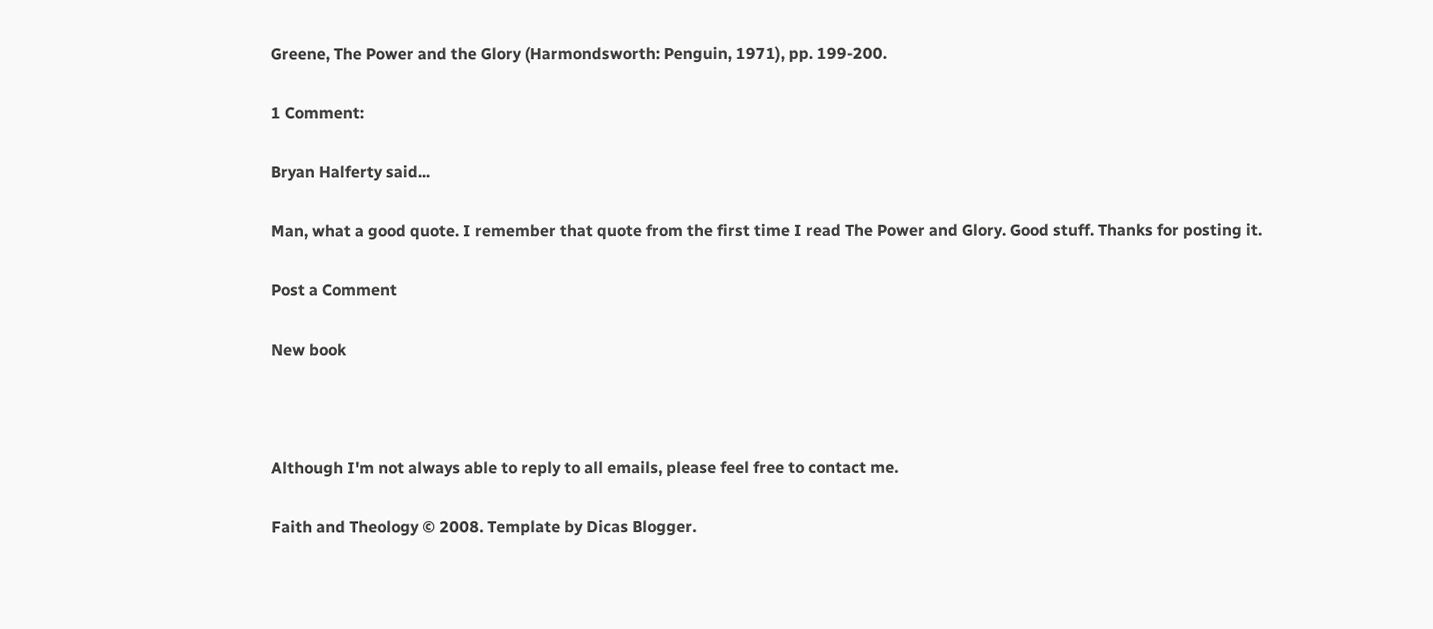Greene, The Power and the Glory (Harmondsworth: Penguin, 1971), pp. 199-200.

1 Comment:

Bryan Halferty said...

Man, what a good quote. I remember that quote from the first time I read The Power and Glory. Good stuff. Thanks for posting it.

Post a Comment

New book



Although I'm not always able to reply to all emails, please feel free to contact me.

Faith and Theology © 2008. Template by Dicas Blogger.